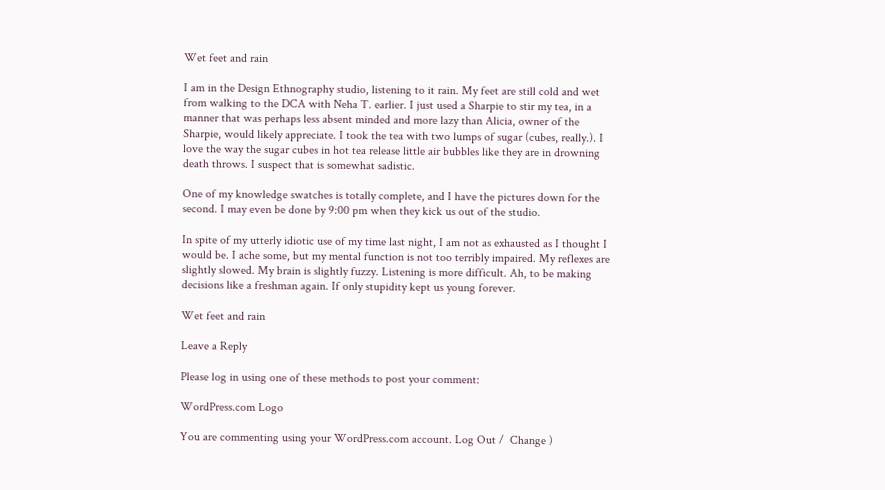Wet feet and rain

I am in the Design Ethnography studio, listening to it rain. My feet are still cold and wet from walking to the DCA with Neha T. earlier. I just used a Sharpie to stir my tea, in a manner that was perhaps less absent minded and more lazy than Alicia, owner of the Sharpie, would likely appreciate. I took the tea with two lumps of sugar (cubes, really.). I love the way the sugar cubes in hot tea release little air bubbles like they are in drowning death throws. I suspect that is somewhat sadistic.

One of my knowledge swatches is totally complete, and I have the pictures down for the second. I may even be done by 9:00 pm when they kick us out of the studio.

In spite of my utterly idiotic use of my time last night, I am not as exhausted as I thought I would be. I ache some, but my mental function is not too terribly impaired. My reflexes are slightly slowed. My brain is slightly fuzzy. Listening is more difficult. Ah, to be making decisions like a freshman again. If only stupidity kept us young forever.

Wet feet and rain

Leave a Reply

Please log in using one of these methods to post your comment:

WordPress.com Logo

You are commenting using your WordPress.com account. Log Out /  Change )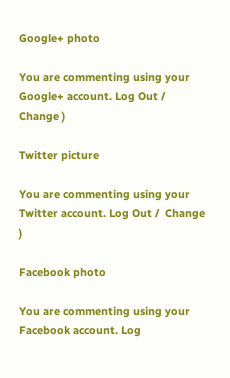Google+ photo

You are commenting using your Google+ account. Log Out /  Change )

Twitter picture

You are commenting using your Twitter account. Log Out /  Change )

Facebook photo

You are commenting using your Facebook account. Log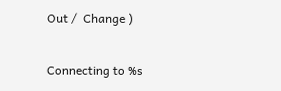Out /  Change )


Connecting to %s